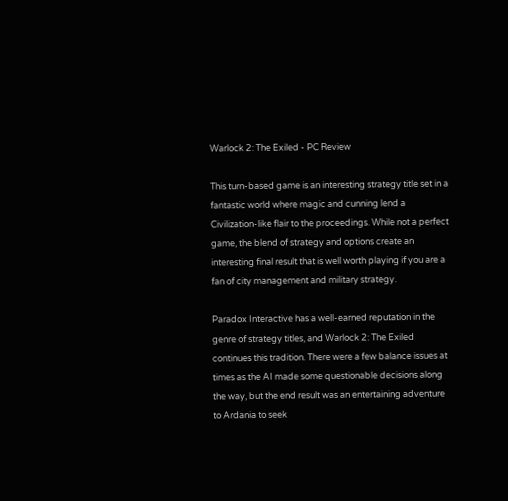Warlock 2: The Exiled - PC Review

This turn-based game is an interesting strategy title set in a fantastic world where magic and cunning lend a Civilization-like flair to the proceedings. While not a perfect game, the blend of strategy and options create an interesting final result that is well worth playing if you are a fan of city management and military strategy.

Paradox Interactive has a well-earned reputation in the genre of strategy titles, and Warlock 2: The Exiled continues this tradition. There were a few balance issues at times as the AI made some questionable decisions along the way, but the end result was an entertaining adventure to Ardania to seek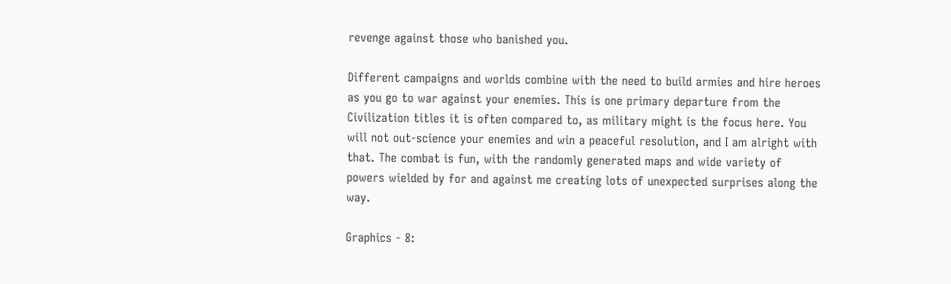revenge against those who banished you.

Different campaigns and worlds combine with the need to build armies and hire heroes as you go to war against your enemies. This is one primary departure from the Civilization titles it is often compared to, as military might is the focus here. You will not out-science your enemies and win a peaceful resolution, and I am alright with that. The combat is fun, with the randomly generated maps and wide variety of powers wielded by for and against me creating lots of unexpected surprises along the way.

Graphics - 8: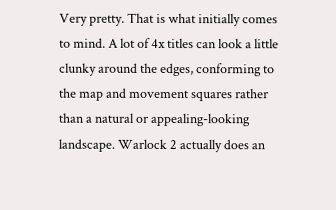Very pretty. That is what initially comes to mind. A lot of 4x titles can look a little clunky around the edges, conforming to the map and movement squares rather than a natural or appealing-looking landscape. Warlock 2 actually does an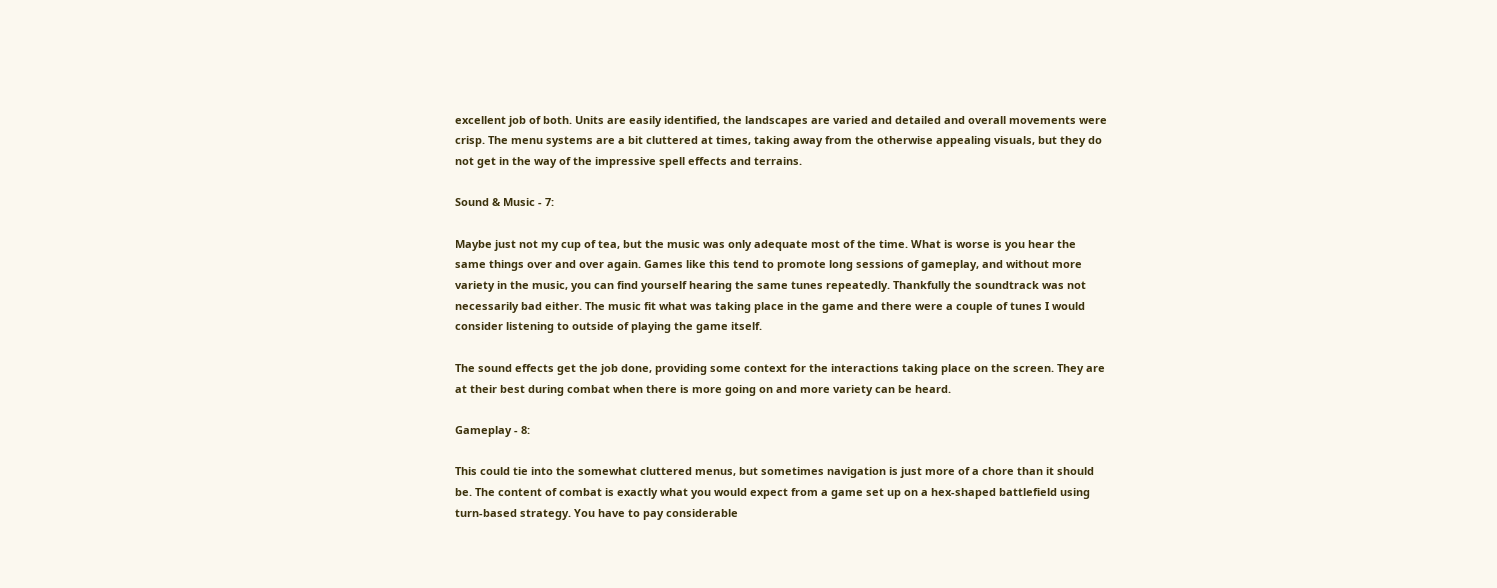excellent job of both. Units are easily identified, the landscapes are varied and detailed and overall movements were crisp. The menu systems are a bit cluttered at times, taking away from the otherwise appealing visuals, but they do not get in the way of the impressive spell effects and terrains.

Sound & Music - 7:

Maybe just not my cup of tea, but the music was only adequate most of the time. What is worse is you hear the same things over and over again. Games like this tend to promote long sessions of gameplay, and without more variety in the music, you can find yourself hearing the same tunes repeatedly. Thankfully the soundtrack was not necessarily bad either. The music fit what was taking place in the game and there were a couple of tunes I would consider listening to outside of playing the game itself.

The sound effects get the job done, providing some context for the interactions taking place on the screen. They are at their best during combat when there is more going on and more variety can be heard.

Gameplay - 8:

This could tie into the somewhat cluttered menus, but sometimes navigation is just more of a chore than it should be. The content of combat is exactly what you would expect from a game set up on a hex-shaped battlefield using turn-based strategy. You have to pay considerable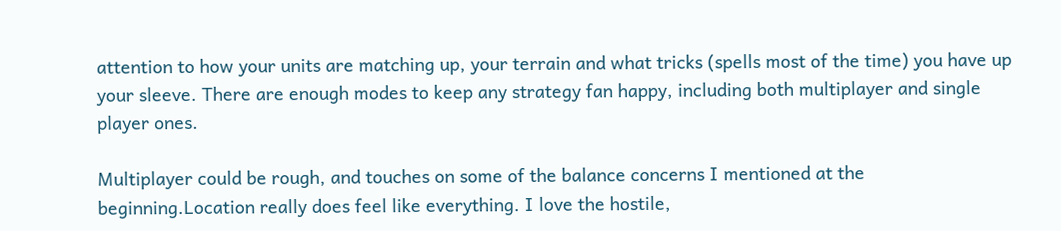attention to how your units are matching up, your terrain and what tricks (spells most of the time) you have up your sleeve. There are enough modes to keep any strategy fan happy, including both multiplayer and single player ones.

Multiplayer could be rough, and touches on some of the balance concerns I mentioned at the beginning.Location really does feel like everything. I love the hostile,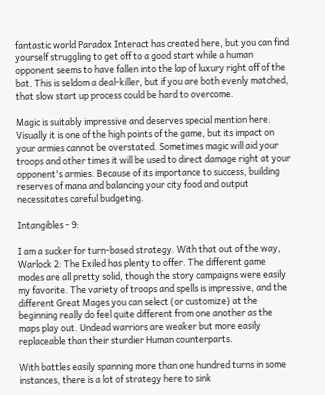fantastic world Paradox Interact has created here, but you can find yourself struggling to get off to a good start while a human opponent seems to have fallen into the lap of luxury right off of the bat. This is seldom a deal-killer, but if you are both evenly matched, that slow start up process could be hard to overcome.

Magic is suitably impressive and deserves special mention here. Visually it is one of the high points of the game, but its impact on your armies cannot be overstated. Sometimes magic will aid your troops and other times it will be used to direct damage right at your opponent's armies. Because of its importance to success, building reserves of mana and balancing your city food and output necessitates careful budgeting.

Intangibles - 9:

I am a sucker for turn-based strategy. With that out of the way, Warlock 2: The Exiled has plenty to offer. The different game modes are all pretty solid, though the story campaigns were easily my favorite. The variety of troops and spells is impressive, and the different Great Mages you can select (or customize) at the beginning really do feel quite different from one another as the maps play out. Undead warriors are weaker but more easily replaceable than their sturdier Human counterparts.

With battles easily spanning more than one hundred turns in some instances, there is a lot of strategy here to sink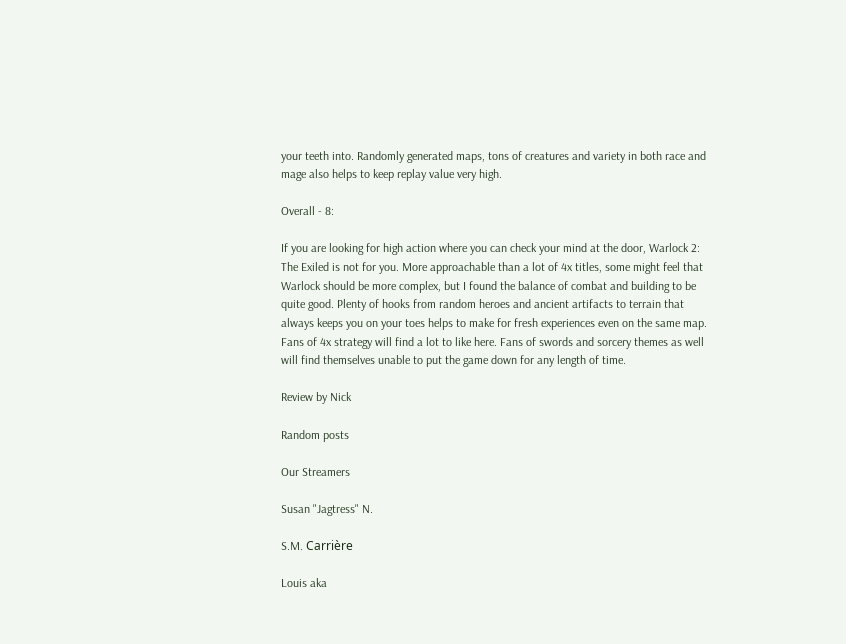your teeth into. Randomly generated maps, tons of creatures and variety in both race and mage also helps to keep replay value very high.

Overall - 8:

If you are looking for high action where you can check your mind at the door, Warlock 2: The Exiled is not for you. More approachable than a lot of 4x titles, some might feel that Warlock should be more complex, but I found the balance of combat and building to be quite good. Plenty of hooks from random heroes and ancient artifacts to terrain that always keeps you on your toes helps to make for fresh experiences even on the same map. Fans of 4x strategy will find a lot to like here. Fans of swords and sorcery themes as well will find themselves unable to put the game down for any length of time.

Review by Nick

Random posts

Our Streamers

Susan "Jagtress" N.

S.M. Carrière

Louis aka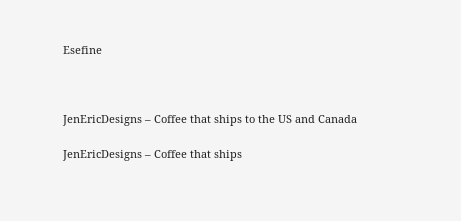Esefine



JenEricDesigns – Coffee that ships to the US and Canada

JenEricDesigns – Coffee that ships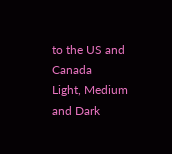to the US and Canada
Light, Medium and Dark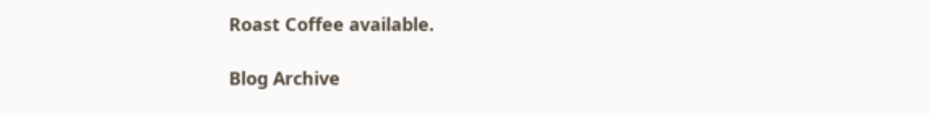Roast Coffee available.

Blog Archive